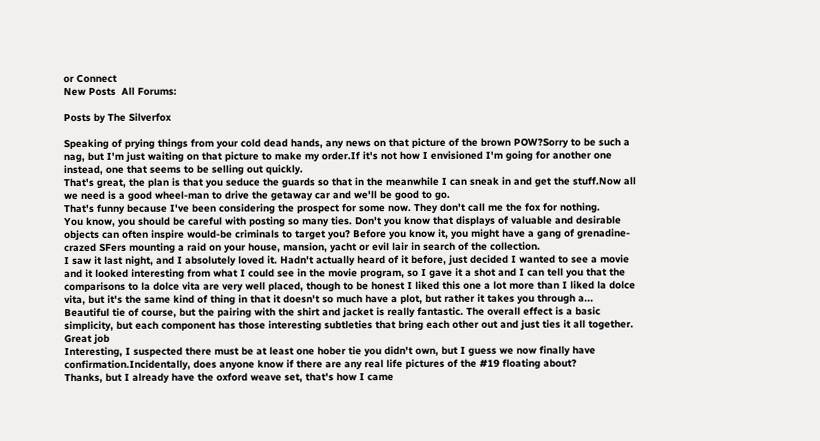or Connect
New Posts  All Forums:

Posts by The Silverfox

Speaking of prying things from your cold dead hands, any news on that picture of the brown POW?Sorry to be such a nag, but I'm just waiting on that picture to make my order.If it's not how I envisioned I'm going for another one instead, one that seems to be selling out quickly.
That's great, the plan is that you seduce the guards so that in the meanwhile I can sneak in and get the stuff.Now all we need is a good wheel-man to drive the getaway car and we'll be good to go.
That's funny because I've been considering the prospect for some now. They don't call me the fox for nothing.
You know, you should be careful with posting so many ties. Don't you know that displays of valuable and desirable objects can often inspire would-be criminals to target you? Before you know it, you might have a gang of grenadine-crazed SFers mounting a raid on your house, mansion, yacht or evil lair in search of the collection.
I saw it last night, and I absolutely loved it. Hadn't actually heard of it before, just decided I wanted to see a movie and it looked interesting from what I could see in the movie program, so I gave it a shot and I can tell you that the comparisons to la dolce vita are very well placed, though to be honest I liked this one a lot more than I liked la dolce vita, but it's the same kind of thing in that it doesn't so much have a plot, but rather it takes you through a...
Beautiful tie of course, but the pairing with the shirt and jacket is really fantastic. The overall effect is a basic simplicity, but each component has those interesting subtleties that bring each other out and just ties it all together. Great job
Interesting, I suspected there must be at least one hober tie you didn't own, but I guess we now finally have confirmation.Incidentally, does anyone know if there are any real life pictures of the #19 floating about?
Thanks, but I already have the oxford weave set, that's how I came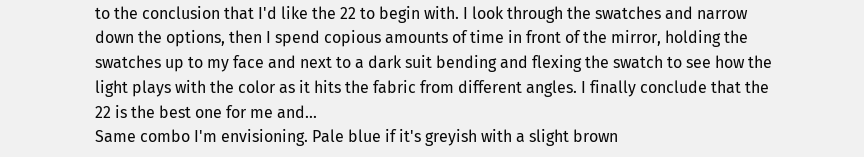to the conclusion that I'd like the 22 to begin with. I look through the swatches and narrow down the options, then I spend copious amounts of time in front of the mirror, holding the swatches up to my face and next to a dark suit bending and flexing the swatch to see how the light plays with the color as it hits the fabric from different angles. I finally conclude that the 22 is the best one for me and...
Same combo I'm envisioning. Pale blue if it's greyish with a slight brown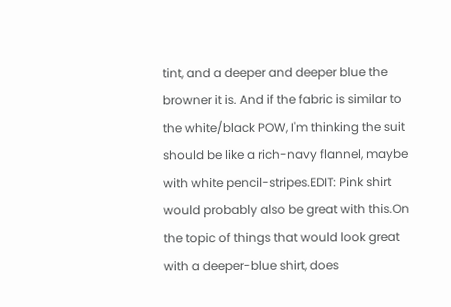tint, and a deeper and deeper blue the browner it is. And if the fabric is similar to the white/black POW, I'm thinking the suit should be like a rich-navy flannel, maybe with white pencil-stripes.EDIT: Pink shirt would probably also be great with this.On the topic of things that would look great with a deeper-blue shirt, does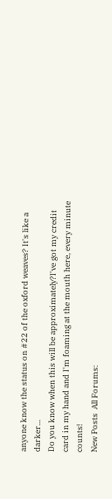anyone know the status on #22 of the oxford weaves? It's like a darker...
Do you know when this will be approximately?I've got my credit card in my hand and I'm foaming at the mouth here, every minute counts!
New Posts  All Forums: